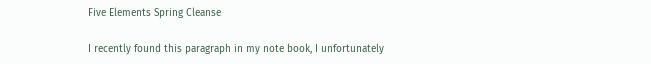Five Elements Spring Cleanse

I recently found this paragraph in my note book, I unfortunately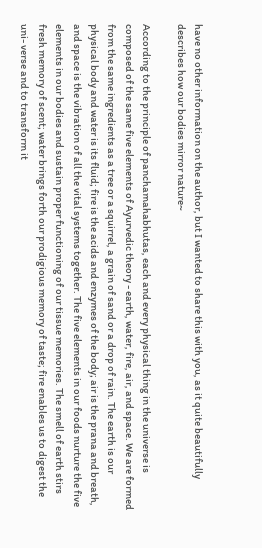have no other information on the author, but I wanted to share this with you, as it quite beautifully describes how our bodies mirror nature~

According to the principle of panchamahabhutas, each and every physical thing in the universe is composed of the same five elements of Ayurvedic theory - earth, water, fire, air, and space. We are formed from the same ingredients as a tree or a squirrel, a grain of sand or a drop of rain. The earth is our physical body and water is its fluid; fire is the acids and enzymes of the body; air is the prana and breath, and space is the vibration of all the vital systems together. The five elements in our foods nurture the five elements in our bodies and sustain proper functioning of our tissue memories. The smell of earth stirs fresh memory of scent; water brings forth our prodigious memory of taste; fire enables us to digest the uni- verse and to transform it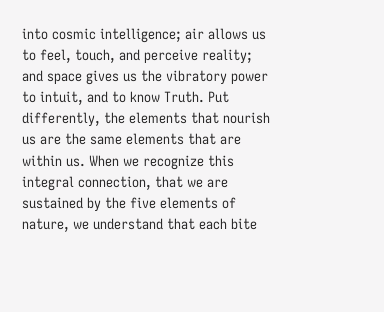into cosmic intelligence; air allows us to feel, touch, and perceive reality; and space gives us the vibratory power to intuit, and to know Truth. Put differently, the elements that nourish us are the same elements that are within us. When we recognize this integral connection, that we are sustained by the five elements of nature, we understand that each bite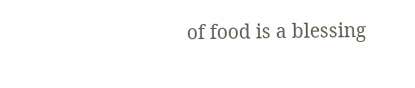of food is a blessing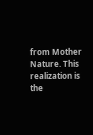from Mother Nature. This realization is the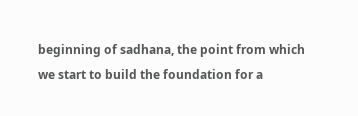beginning of sadhana, the point from which we start to build the foundation for a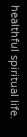healthful spiritual life.